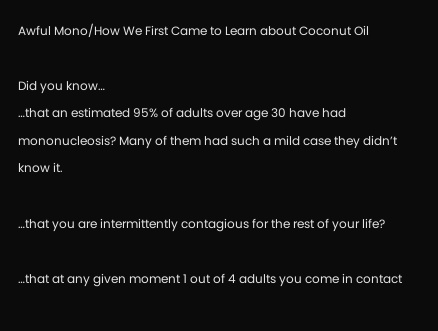Awful Mono/How We First Came to Learn about Coconut Oil

Did you know…
…that an estimated 95% of adults over age 30 have had mononucleosis? Many of them had such a mild case they didn’t know it.

…that you are intermittently contagious for the rest of your life?

…that at any given moment 1 out of 4 adults you come in contact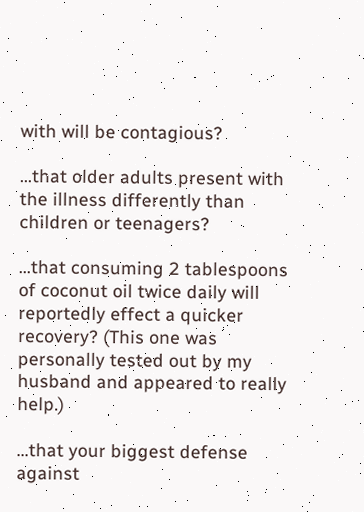with will be contagious?

…that older adults present with the illness differently than children or teenagers?

…that consuming 2 tablespoons of coconut oil twice daily will reportedly effect a quicker recovery? (This one was personally tested out by my husband and appeared to really help.)

…that your biggest defense against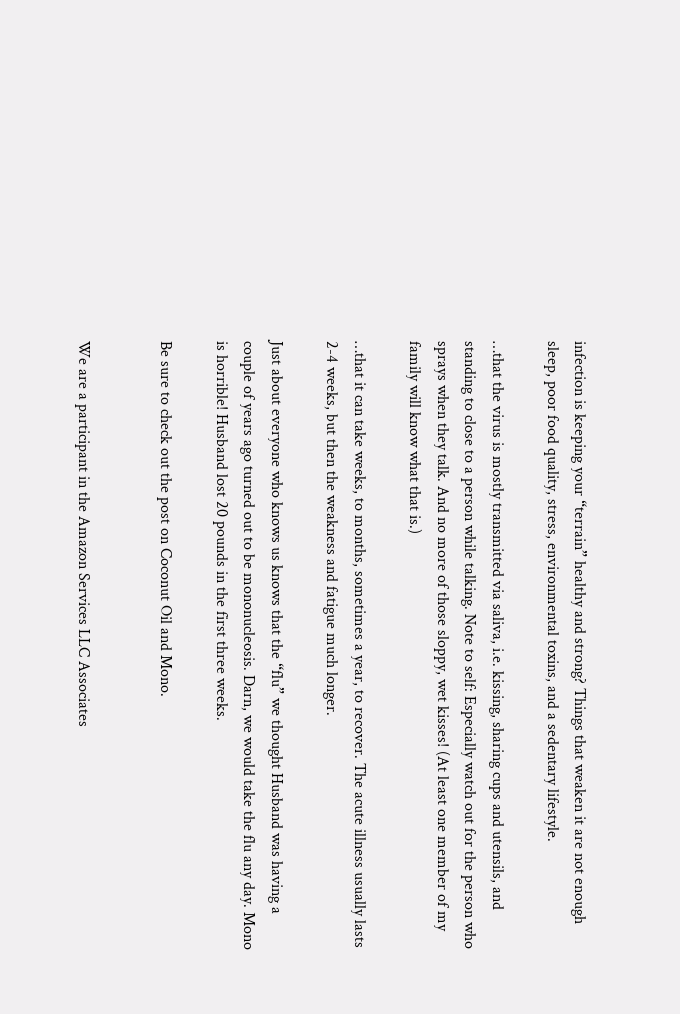infection is keeping your “terrain” healthy and strong? Things that weaken it are not enough sleep, poor food quality, stress, environmental toxins, and a sedentary lifestyle.

…that the virus is mostly transmitted via saliva, i.e. kissing, sharing cups and utensils, and standing to close to a person while talking. Note to self: Especially watch out for the person who sprays when they talk. And no more of those sloppy, wet kisses! (At least one member of my family will know what that is.)

…that it can take weeks, to months, sometimes a year, to recover. The acute illness usually lasts 2-4 weeks, but then the weakness and fatigue much longer.

Just about everyone who knows us knows that the “flu” we thought Husband was having a couple of years ago turned out to be mononucleosis. Darn, we would take the flu any day. Mono is horrible! Husband lost 20 pounds in the first three weeks.

Be sure to check out the post on Coconut Oil and Mono.


We are a participant in the Amazon Services LLC Associates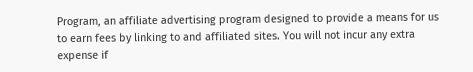Program, an affiliate advertising program designed to provide a means for us to earn fees by linking to and affiliated sites. You will not incur any extra expense if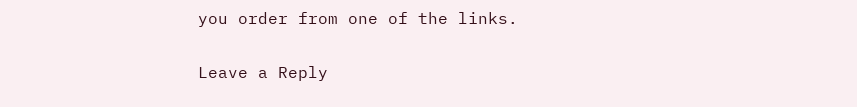you order from one of the links.

Leave a Reply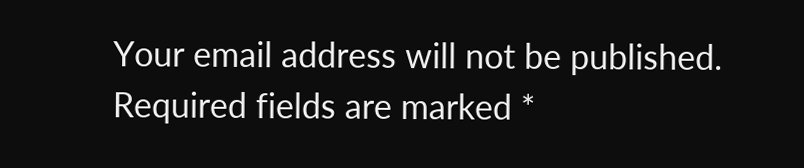Your email address will not be published. Required fields are marked *